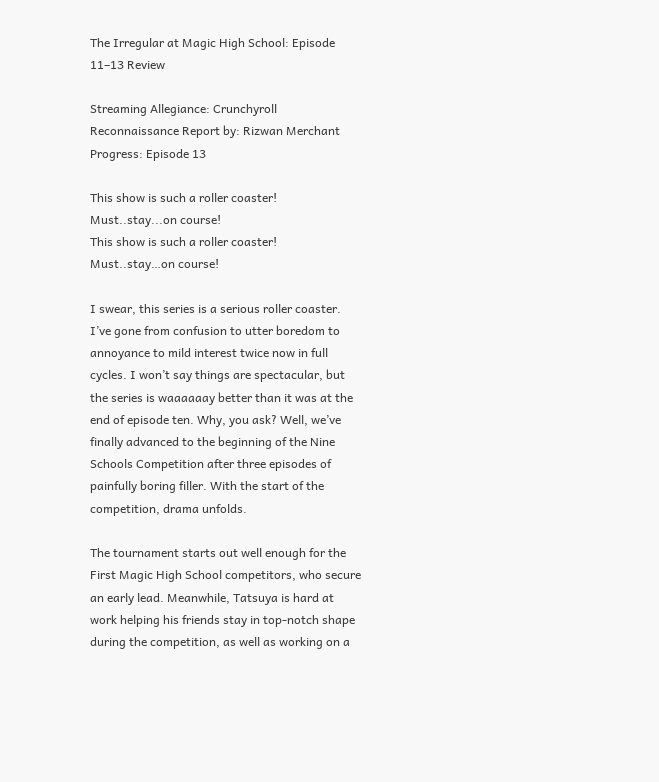The Irregular at Magic High School: Episode 11–13 Review

Streaming Allegiance: Crunchyroll
Reconnaissance Report by: Rizwan Merchant
Progress: Episode 13

This show is such a roller coaster! Must..stay...on course!
This show is such a roller coaster! Must..stay…on course!

I swear, this series is a serious roller coaster. I’ve gone from confusion to utter boredom to annoyance to mild interest twice now in full cycles. I won’t say things are spectacular, but the series is waaaaaay better than it was at the end of episode ten. Why, you ask? Well, we’ve finally advanced to the beginning of the Nine Schools Competition after three episodes of painfully boring filler. With the start of the competition, drama unfolds.

The tournament starts out well enough for the First Magic High School competitors, who secure an early lead. Meanwhile, Tatsuya is hard at work helping his friends stay in top-notch shape during the competition, as well as working on a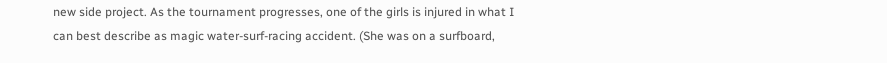new side project. As the tournament progresses, one of the girls is injured in what I can best describe as magic water-surf-racing accident. (She was on a surfboard,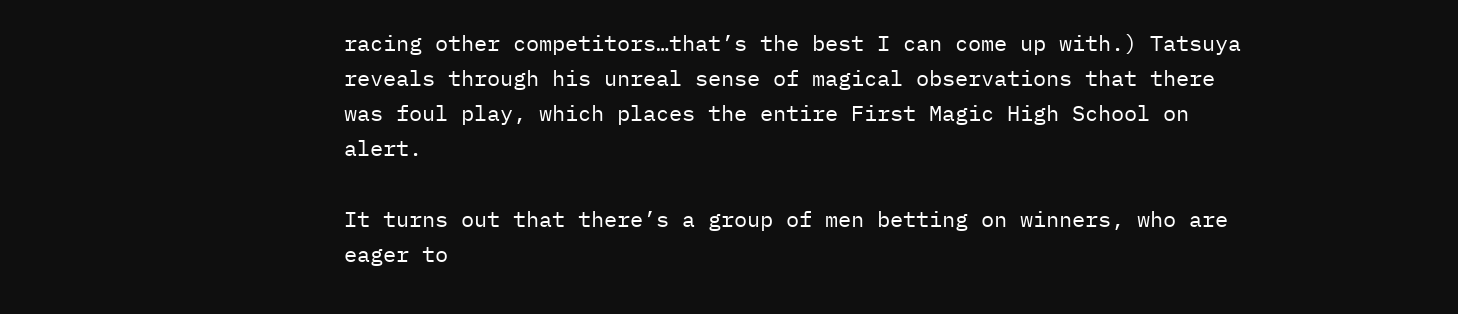racing other competitors…that’s the best I can come up with.) Tatsuya reveals through his unreal sense of magical observations that there was foul play, which places the entire First Magic High School on alert.

It turns out that there’s a group of men betting on winners, who are eager to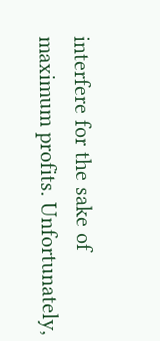interfere for the sake of maximum profits. Unfortunately,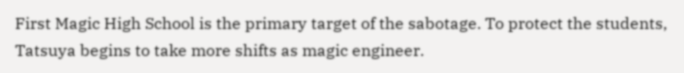First Magic High School is the primary target of the sabotage. To protect the students, Tatsuya begins to take more shifts as magic engineer.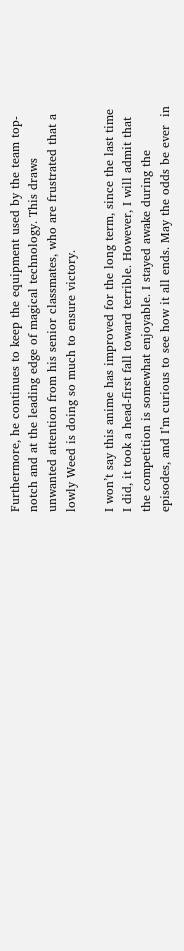Furthermore, he continues to keep the equipment used by the team top-notch and at the leading edge of magical technology. This draws unwanted attention from his senior classmates, who are frustrated that a lowly Weed is doing so much to ensure victory.

I won’t say this anime has improved for the long term, since the last time I did, it took a head-first fall toward terrible. However, I will admit that the competition is somewhat enjoyable. I stayed awake during the episodes, and I’m curious to see how it all ends. May the odds be ever  in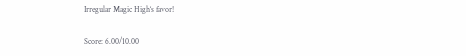Irregular Magic High‘s favor!

Score: 6.00/10.00